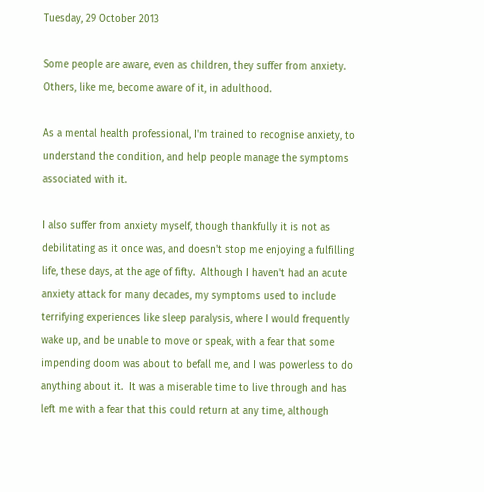Tuesday, 29 October 2013

Some people are aware, even as children, they suffer from anxiety. Others, like me, become aware of it, in adulthood.

As a mental health professional, I'm trained to recognise anxiety, to understand the condition, and help people manage the symptoms associated with it.

I also suffer from anxiety myself, though thankfully it is not as debilitating as it once was, and doesn't stop me enjoying a fulfilling life, these days, at the age of fifty.  Although I haven't had an acute anxiety attack for many decades, my symptoms used to include terrifying experiences like sleep paralysis, where I would frequently wake up, and be unable to move or speak, with a fear that some impending doom was about to befall me, and I was powerless to do anything about it.  It was a miserable time to live through and has left me with a fear that this could return at any time, although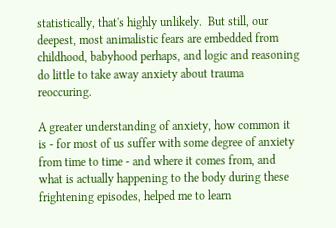statistically, that's highly unlikely.  But still, our deepest, most animalistic fears are embedded from childhood, babyhood perhaps, and logic and reasoning do little to take away anxiety about trauma reoccuring.

A greater understanding of anxiety, how common it is - for most of us suffer with some degree of anxiety from time to time - and where it comes from, and what is actually happening to the body during these frightening episodes, helped me to learn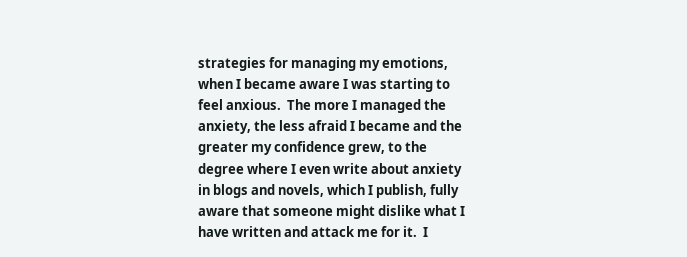strategies for managing my emotions, when I became aware I was starting to feel anxious.  The more I managed the anxiety, the less afraid I became and the greater my confidence grew, to the degree where I even write about anxiety in blogs and novels, which I publish, fully aware that someone might dislike what I have written and attack me for it.  I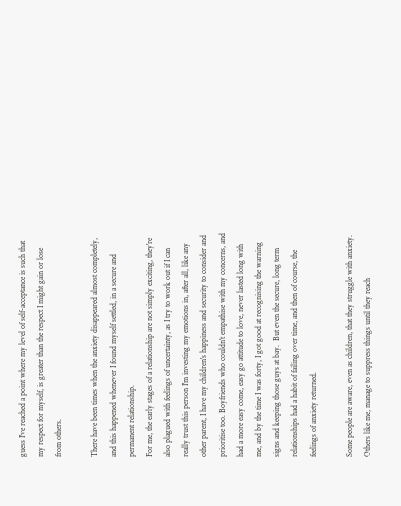guess I've reached a point where my level of self-acceptance is such that my respect for myself, is greater than the respect I might gain or lose from others.

There have been times when the anxiety disappeared almost completely, and this happened whenever I found myself settled, in a secure and permanent relationship.
For me, the early stages of a relationship are not simply exciting, they're also plagued with feelings of uncertainty, as I try to work out if I can really trust this person I'm investing my emotions in, after all, like any other parent, I have my children's happiness and security to consider and prioritise too. Boyfriends who couldn't empathise with my concerns, and had a more easy come, easy go attitude to love, never lasted long with me, and by the time I was forty, I got good at recognising the warning signs and keeping those guys at bay.  But even the secure, long term relationships had a habit of failing over time, and then of course, the feelings of anxiety returned.

Some people are aware, even as children, that they struggle with anxiety.  Others like me, manage to suppress things until they reach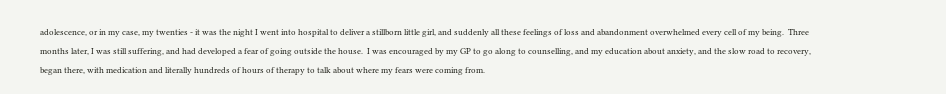adolescence, or in my case, my twenties - it was the night I went into hospital to deliver a stillborn little girl, and suddenly all these feelings of loss and abandonment overwhelmed every cell of my being.  Three months later, I was still suffering, and had developed a fear of going outside the house.  I was encouraged by my GP to go along to counselling, and my education about anxiety, and the slow road to recovery, began there, with medication and literally hundreds of hours of therapy to talk about where my fears were coming from.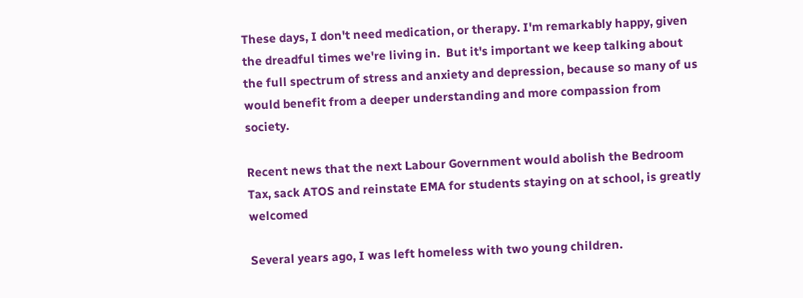These days, I don't need medication, or therapy. I'm remarkably happy, given the dreadful times we're living in.  But it's important we keep talking about the full spectrum of stress and anxiety and depression, because so many of us would benefit from a deeper understanding and more compassion from society.

Recent news that the next Labour Government would abolish the Bedroom Tax, sack ATOS and reinstate EMA for students staying on at school, is greatly welcomed

Several years ago, I was left homeless with two young children.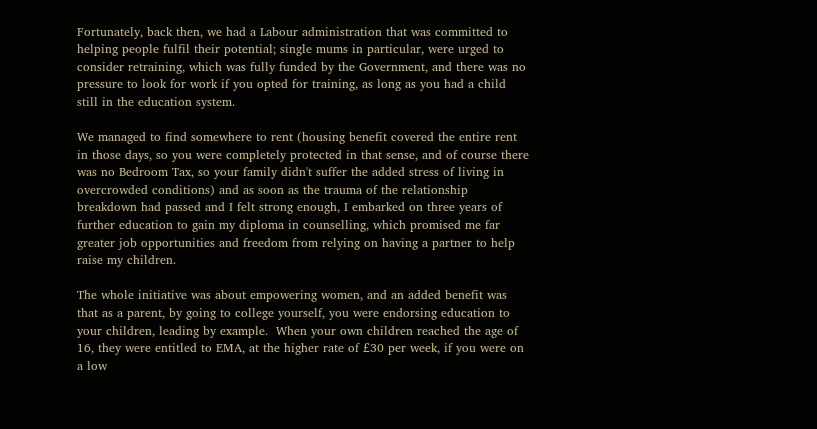Fortunately, back then, we had a Labour administration that was committed to helping people fulfil their potential; single mums in particular, were urged to consider retraining, which was fully funded by the Government, and there was no pressure to look for work if you opted for training, as long as you had a child still in the education system.

We managed to find somewhere to rent (housing benefit covered the entire rent in those days, so you were completely protected in that sense, and of course there was no Bedroom Tax, so your family didn't suffer the added stress of living in overcrowded conditions) and as soon as the trauma of the relationship breakdown had passed and I felt strong enough, I embarked on three years of further education to gain my diploma in counselling, which promised me far greater job opportunities and freedom from relying on having a partner to help raise my children.

The whole initiative was about empowering women, and an added benefit was that as a parent, by going to college yourself, you were endorsing education to your children, leading by example.  When your own children reached the age of 16, they were entitled to EMA, at the higher rate of £30 per week, if you were on a low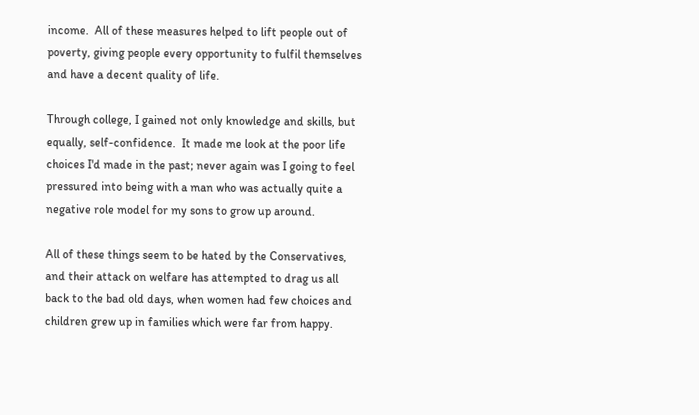income.  All of these measures helped to lift people out of poverty, giving people every opportunity to fulfil themselves and have a decent quality of life.

Through college, I gained not only knowledge and skills, but equally, self-confidence.  It made me look at the poor life choices I'd made in the past; never again was I going to feel pressured into being with a man who was actually quite a negative role model for my sons to grow up around.

All of these things seem to be hated by the Conservatives, and their attack on welfare has attempted to drag us all back to the bad old days, when women had few choices and children grew up in families which were far from happy.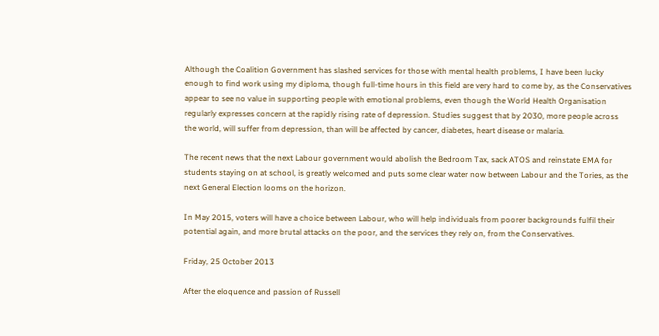Although the Coalition Government has slashed services for those with mental health problems, I have been lucky enough to find work using my diploma, though full-time hours in this field are very hard to come by, as the Conservatives appear to see no value in supporting people with emotional problems, even though the World Health Organisation regularly expresses concern at the rapidly rising rate of depression. Studies suggest that by 2030, more people across the world, will suffer from depression, than will be affected by cancer, diabetes, heart disease or malaria.

The recent news that the next Labour government would abolish the Bedroom Tax, sack ATOS and reinstate EMA for students staying on at school, is greatly welcomed and puts some clear water now between Labour and the Tories, as the next General Election looms on the horizon.

In May 2015, voters will have a choice between Labour, who will help individuals from poorer backgrounds fulfil their potential again, and more brutal attacks on the poor, and the services they rely on, from the Conservatives.

Friday, 25 October 2013

After the eloquence and passion of Russell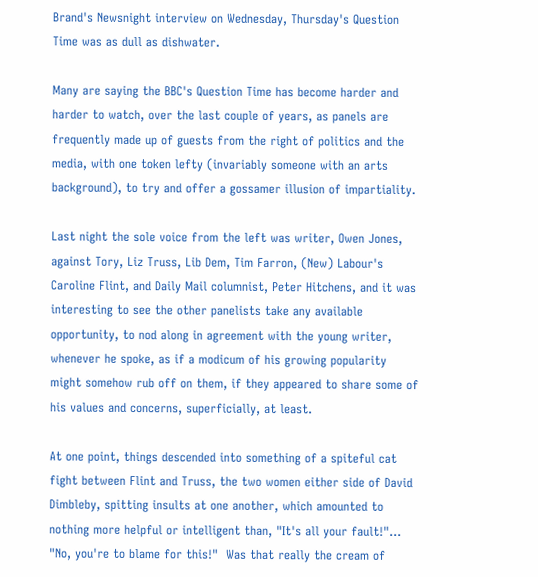Brand's Newsnight interview on Wednesday, Thursday's Question Time was as dull as dishwater.

Many are saying the BBC's Question Time has become harder and harder to watch, over the last couple of years, as panels are frequently made up of guests from the right of politics and the media, with one token lefty (invariably someone with an arts background), to try and offer a gossamer illusion of impartiality.

Last night the sole voice from the left was writer, Owen Jones, against Tory, Liz Truss, Lib Dem, Tim Farron, (New) Labour's Caroline Flint, and Daily Mail columnist, Peter Hitchens, and it was interesting to see the other panelists take any available opportunity, to nod along in agreement with the young writer, whenever he spoke, as if a modicum of his growing popularity might somehow rub off on them, if they appeared to share some of his values and concerns, superficially, at least.

At one point, things descended into something of a spiteful cat fight between Flint and Truss, the two women either side of David Dimbleby, spitting insults at one another, which amounted to nothing more helpful or intelligent than, "It's all your fault!"... "No, you're to blame for this!"  Was that really the cream of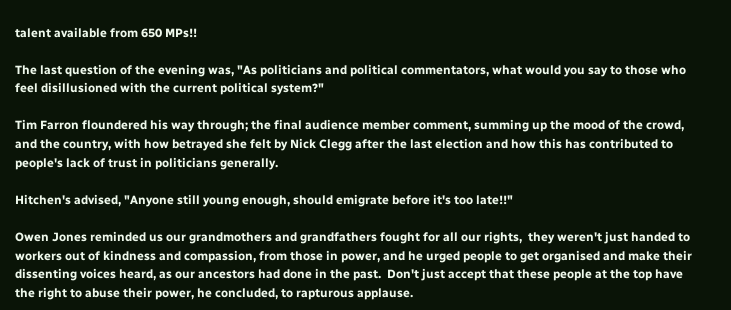talent available from 650 MPs!!

The last question of the evening was, "As politicians and political commentators, what would you say to those who feel disillusioned with the current political system?"

Tim Farron floundered his way through; the final audience member comment, summing up the mood of the crowd, and the country, with how betrayed she felt by Nick Clegg after the last election and how this has contributed to people's lack of trust in politicians generally.

Hitchen's advised, "Anyone still young enough, should emigrate before it's too late!!"

Owen Jones reminded us our grandmothers and grandfathers fought for all our rights,  they weren't just handed to workers out of kindness and compassion, from those in power, and he urged people to get organised and make their dissenting voices heard, as our ancestors had done in the past.  Don't just accept that these people at the top have the right to abuse their power, he concluded, to rapturous applause.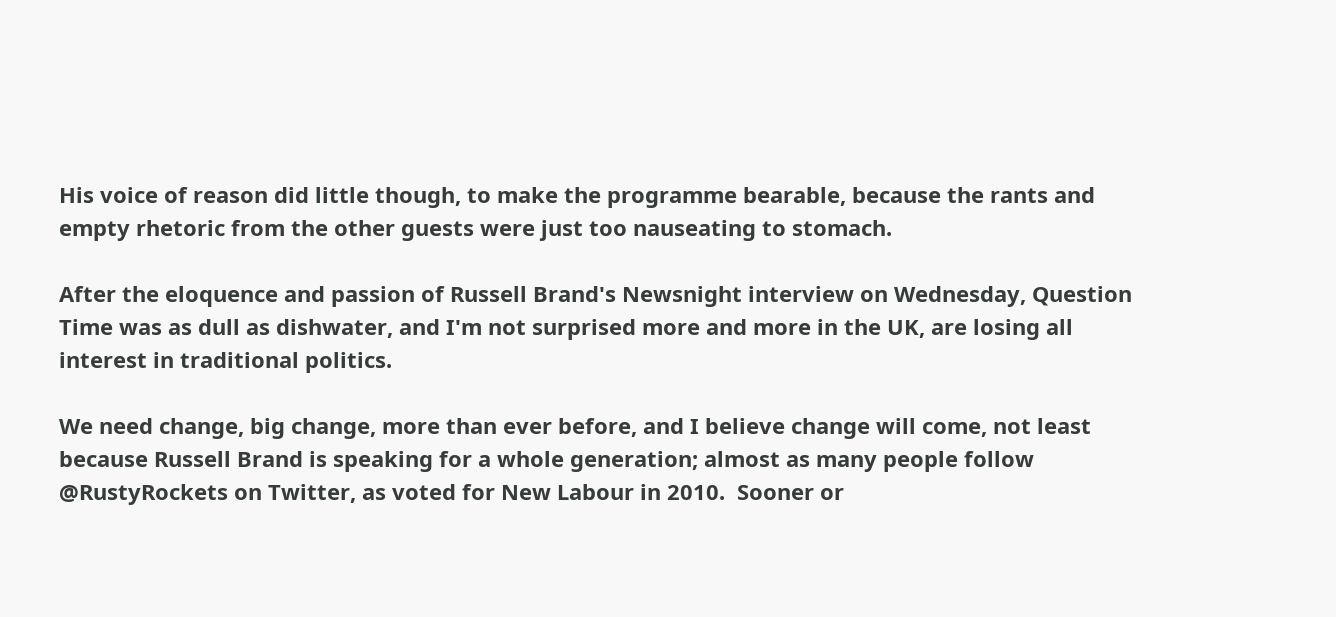His voice of reason did little though, to make the programme bearable, because the rants and empty rhetoric from the other guests were just too nauseating to stomach.

After the eloquence and passion of Russell Brand's Newsnight interview on Wednesday, Question Time was as dull as dishwater, and I'm not surprised more and more in the UK, are losing all interest in traditional politics.

We need change, big change, more than ever before, and I believe change will come, not least because Russell Brand is speaking for a whole generation; almost as many people follow @RustyRockets on Twitter, as voted for New Labour in 2010.  Sooner or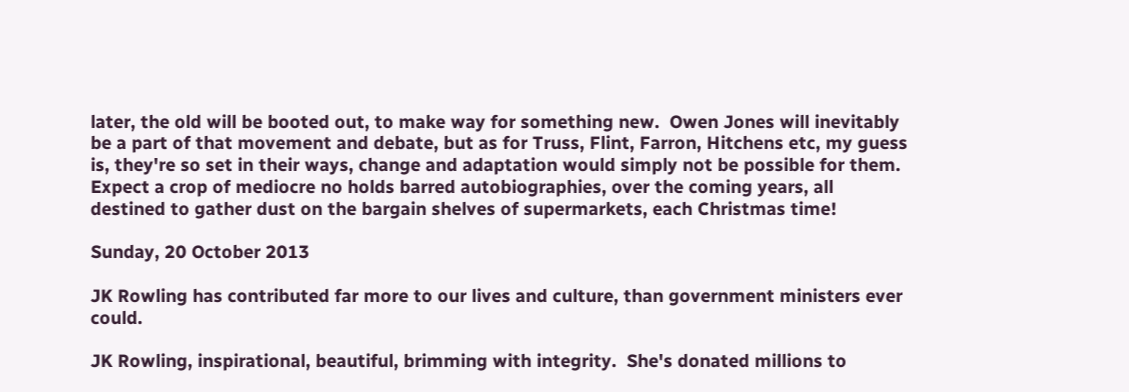later, the old will be booted out, to make way for something new.  Owen Jones will inevitably be a part of that movement and debate, but as for Truss, Flint, Farron, Hitchens etc, my guess is, they're so set in their ways, change and adaptation would simply not be possible for them.  Expect a crop of mediocre no holds barred autobiographies, over the coming years, all destined to gather dust on the bargain shelves of supermarkets, each Christmas time!

Sunday, 20 October 2013

JK Rowling has contributed far more to our lives and culture, than government ministers ever could.

JK Rowling, inspirational, beautiful, brimming with integrity.  She's donated millions to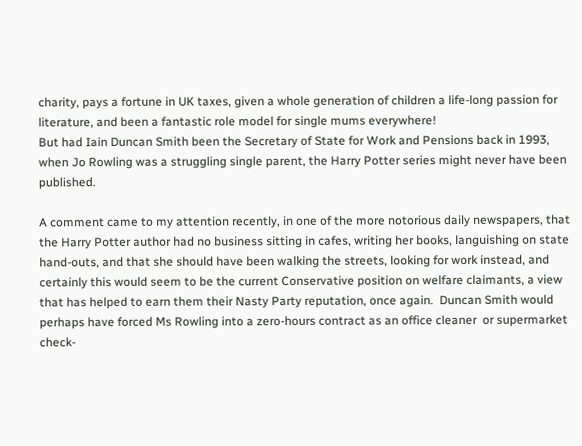charity, pays a fortune in UK taxes, given a whole generation of children a life-long passion for literature, and been a fantastic role model for single mums everywhere!
But had Iain Duncan Smith been the Secretary of State for Work and Pensions back in 1993, when Jo Rowling was a struggling single parent, the Harry Potter series might never have been published.

A comment came to my attention recently, in one of the more notorious daily newspapers, that the Harry Potter author had no business sitting in cafes, writing her books, languishing on state hand-outs, and that she should have been walking the streets, looking for work instead, and certainly this would seem to be the current Conservative position on welfare claimants, a view that has helped to earn them their Nasty Party reputation, once again.  Duncan Smith would perhaps have forced Ms Rowling into a zero-hours contract as an office cleaner  or supermarket check-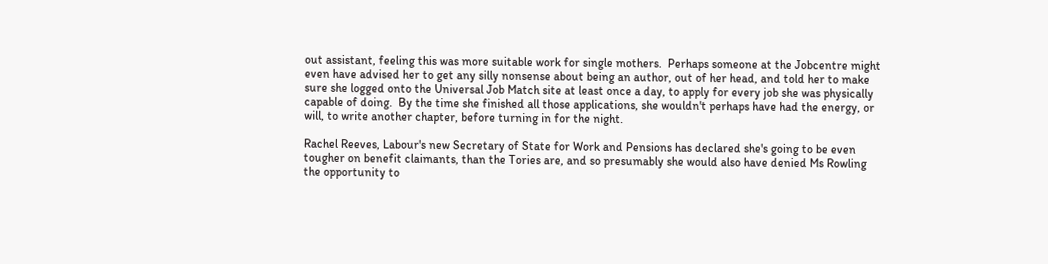out assistant, feeling this was more suitable work for single mothers.  Perhaps someone at the Jobcentre might even have advised her to get any silly nonsense about being an author, out of her head, and told her to make sure she logged onto the Universal Job Match site at least once a day, to apply for every job she was physically capable of doing.  By the time she finished all those applications, she wouldn't perhaps have had the energy, or will, to write another chapter, before turning in for the night.

Rachel Reeves, Labour's new Secretary of State for Work and Pensions has declared she's going to be even tougher on benefit claimants, than the Tories are, and so presumably she would also have denied Ms Rowling the opportunity to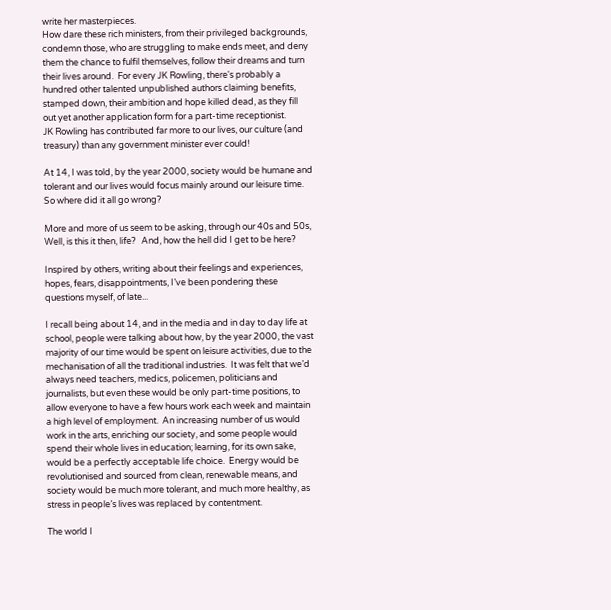write her masterpieces.
How dare these rich ministers, from their privileged backgrounds, condemn those, who are struggling to make ends meet, and deny them the chance to fulfil themselves, follow their dreams and turn their lives around.  For every JK Rowling, there's probably a hundred other talented unpublished authors claiming benefits, stamped down, their ambition and hope killed dead, as they fill out yet another application form for a part-time receptionist.
JK Rowling has contributed far more to our lives, our culture (and treasury) than any government minister ever could!

At 14, I was told, by the year 2000, society would be humane and tolerant and our lives would focus mainly around our leisure time. So where did it all go wrong?

More and more of us seem to be asking, through our 40s and 50s, Well, is this it then, life?   And, how the hell did I get to be here?

Inspired by others, writing about their feelings and experiences, hopes, fears, disappointments, I’ve been pondering these questions myself, of late...

I recall being about 14, and in the media and in day to day life at school, people were talking about how, by the year 2000, the vast majority of our time would be spent on leisure activities, due to the mechanisation of all the traditional industries.  It was felt that we’d always need teachers, medics, policemen, politicians and journalists, but even these would be only part-time positions, to allow everyone to have a few hours work each week and maintain a high level of employment.  An increasing number of us would work in the arts, enriching our society, and some people would spend their whole lives in education; learning, for its own sake, would be a perfectly acceptable life choice.  Energy would be revolutionised and sourced from clean, renewable means, and society would be much more tolerant, and much more healthy, as stress in people’s lives was replaced by contentment.

The world I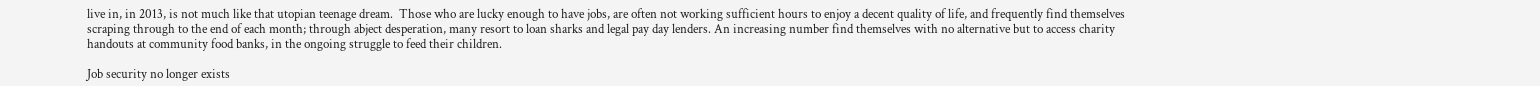live in, in 2013, is not much like that utopian teenage dream.  Those who are lucky enough to have jobs, are often not working sufficient hours to enjoy a decent quality of life, and frequently find themselves scraping through to the end of each month; through abject desperation, many resort to loan sharks and legal pay day lenders. An increasing number find themselves with no alternative but to access charity handouts at community food banks, in the ongoing struggle to feed their children.

Job security no longer exists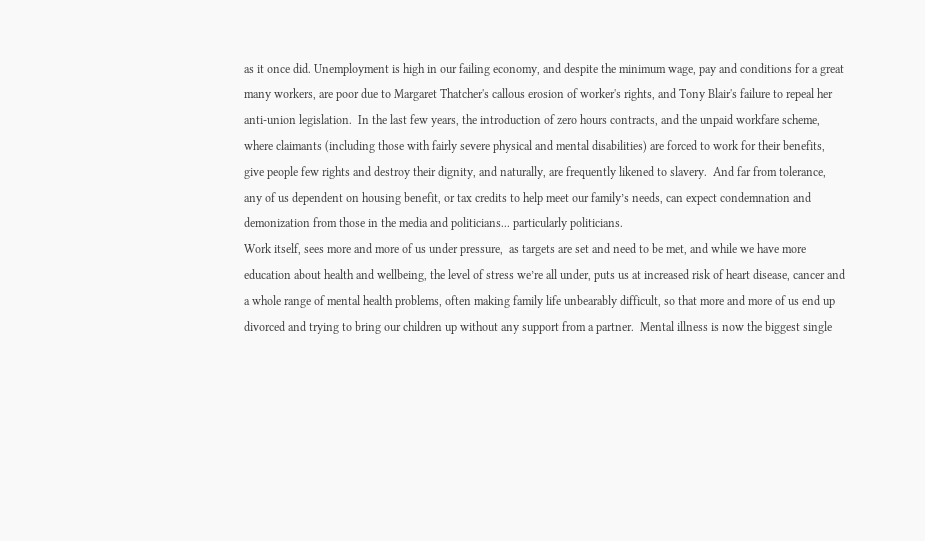as it once did. Unemployment is high in our failing economy, and despite the minimum wage, pay and conditions for a great many workers, are poor due to Margaret Thatcher's callous erosion of worker's rights, and Tony Blair's failure to repeal her anti-union legislation.  In the last few years, the introduction of zero hours contracts, and the unpaid workfare scheme, where claimants (including those with fairly severe physical and mental disabilities) are forced to work for their benefits, give people few rights and destroy their dignity, and naturally, are frequently likened to slavery.  And far from tolerance, any of us dependent on housing benefit, or tax credits to help meet our family’s needs, can expect condemnation and demonization from those in the media and politicians... particularly politicians.
Work itself, sees more and more of us under pressure,  as targets are set and need to be met, and while we have more education about health and wellbeing, the level of stress we’re all under, puts us at increased risk of heart disease, cancer and a whole range of mental health problems, often making family life unbearably difficult, so that more and more of us end up divorced and trying to bring our children up without any support from a partner.  Mental illness is now the biggest single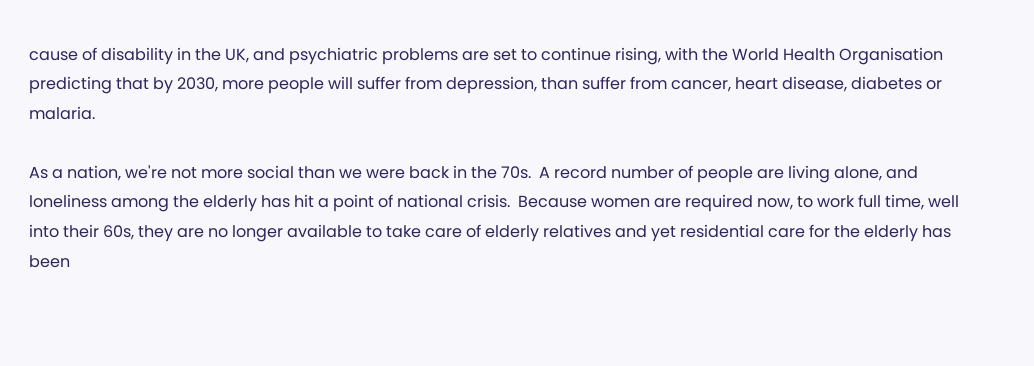cause of disability in the UK, and psychiatric problems are set to continue rising, with the World Health Organisation predicting that by 2030, more people will suffer from depression, than suffer from cancer, heart disease, diabetes or malaria.

As a nation, we're not more social than we were back in the 70s.  A record number of people are living alone, and loneliness among the elderly has hit a point of national crisis.  Because women are required now, to work full time, well into their 60s, they are no longer available to take care of elderly relatives and yet residential care for the elderly has been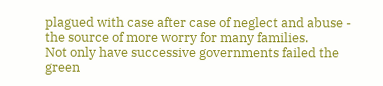plagued with case after case of neglect and abuse - the source of more worry for many families.
Not only have successive governments failed the green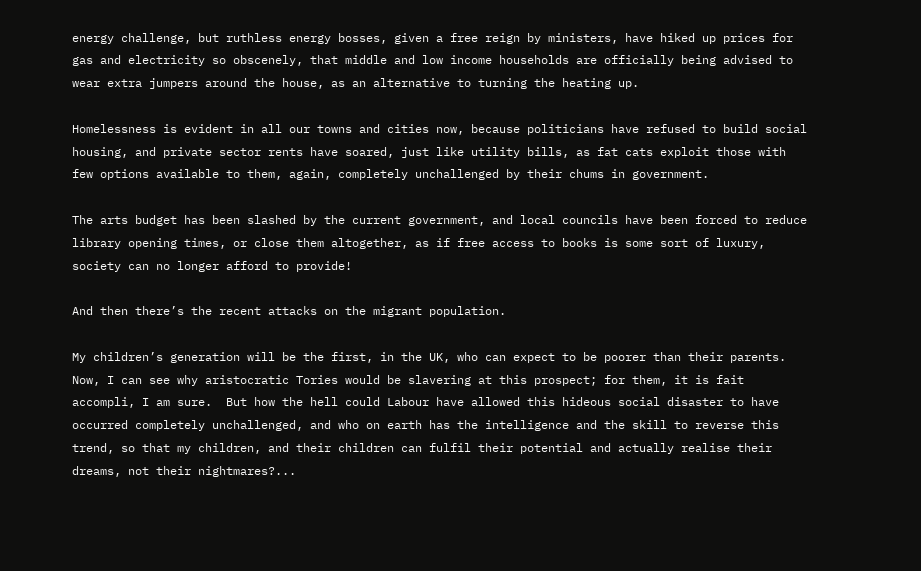energy challenge, but ruthless energy bosses, given a free reign by ministers, have hiked up prices for gas and electricity so obscenely, that middle and low income households are officially being advised to wear extra jumpers around the house, as an alternative to turning the heating up.

Homelessness is evident in all our towns and cities now, because politicians have refused to build social housing, and private sector rents have soared, just like utility bills, as fat cats exploit those with few options available to them, again, completely unchallenged by their chums in government.

The arts budget has been slashed by the current government, and local councils have been forced to reduce library opening times, or close them altogether, as if free access to books is some sort of luxury, society can no longer afford to provide!

And then there’s the recent attacks on the migrant population.

My children’s generation will be the first, in the UK, who can expect to be poorer than their parents.  Now, I can see why aristocratic Tories would be slavering at this prospect; for them, it is fait accompli, I am sure.  But how the hell could Labour have allowed this hideous social disaster to have occurred completely unchallenged, and who on earth has the intelligence and the skill to reverse this trend, so that my children, and their children can fulfil their potential and actually realise their dreams, not their nightmares?...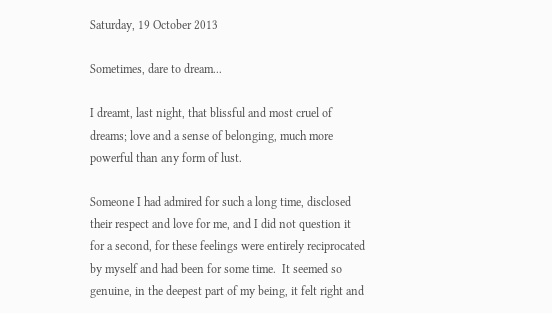Saturday, 19 October 2013

Sometimes, dare to dream...

I dreamt, last night, that blissful and most cruel of dreams; love and a sense of belonging, much more powerful than any form of lust.

Someone I had admired for such a long time, disclosed their respect and love for me, and I did not question it for a second, for these feelings were entirely reciprocated by myself and had been for some time.  It seemed so genuine, in the deepest part of my being, it felt right and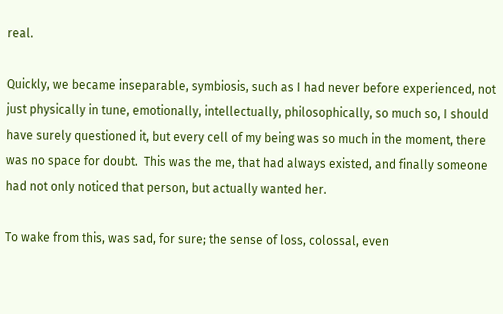real.

Quickly, we became inseparable, symbiosis, such as I had never before experienced, not just physically in tune, emotionally, intellectually, philosophically, so much so, I should have surely questioned it, but every cell of my being was so much in the moment, there was no space for doubt.  This was the me, that had always existed, and finally someone had not only noticed that person, but actually wanted her.

To wake from this, was sad, for sure; the sense of loss, colossal, even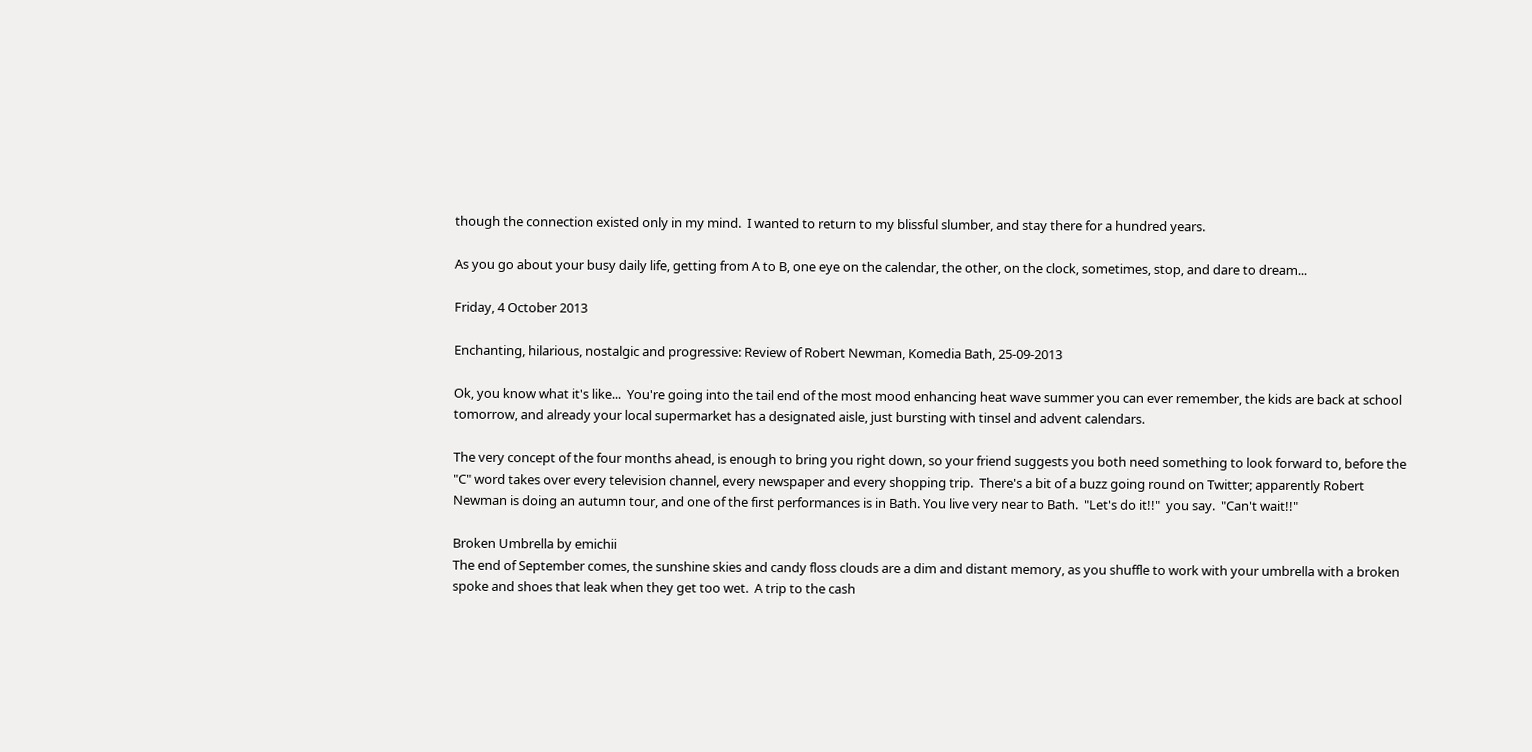though the connection existed only in my mind.  I wanted to return to my blissful slumber, and stay there for a hundred years.

As you go about your busy daily life, getting from A to B, one eye on the calendar, the other, on the clock, sometimes, stop, and dare to dream...

Friday, 4 October 2013

Enchanting, hilarious, nostalgic and progressive: Review of Robert Newman, Komedia Bath, 25-09-2013

Ok, you know what it's like...  You're going into the tail end of the most mood enhancing heat wave summer you can ever remember, the kids are back at school tomorrow, and already your local supermarket has a designated aisle, just bursting with tinsel and advent calendars.

The very concept of the four months ahead, is enough to bring you right down, so your friend suggests you both need something to look forward to, before the "C" word takes over every television channel, every newspaper and every shopping trip.  There's a bit of a buzz going round on Twitter; apparently Robert Newman is doing an autumn tour, and one of the first performances is in Bath. You live very near to Bath.  "Let's do it!!"  you say.  "Can't wait!!"

Broken Umbrella by emichii
The end of September comes, the sunshine skies and candy floss clouds are a dim and distant memory, as you shuffle to work with your umbrella with a broken spoke and shoes that leak when they get too wet.  A trip to the cash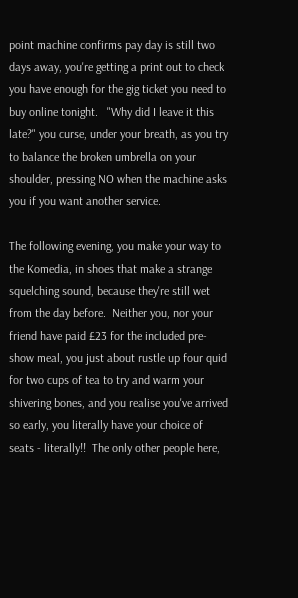point machine confirms pay day is still two days away, you're getting a print out to check you have enough for the gig ticket you need to buy online tonight.   "Why did I leave it this late?" you curse, under your breath, as you try to balance the broken umbrella on your shoulder, pressing NO when the machine asks you if you want another service.

The following evening, you make your way to the Komedia, in shoes that make a strange squelching sound, because they're still wet from the day before.  Neither you, nor your friend have paid £23 for the included pre-show meal, you just about rustle up four quid for two cups of tea to try and warm your shivering bones, and you realise you've arrived so early, you literally have your choice of seats - literally!!  The only other people here,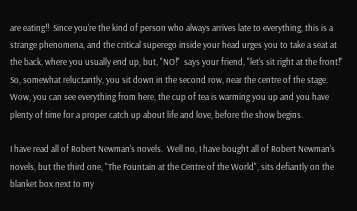are eating!!  Since you're the kind of person who always arrives late to everything, this is a strange phenomena, and the critical superego inside your head urges you to take a seat at the back, where you usually end up, but, "NO!"  says your friend, "let's sit right at the front!"  So, somewhat reluctantly, you sit down in the second row, near the centre of the stage. Wow, you can see everything from here, the cup of tea is warming you up and you have plenty of time for a proper catch up about life and love, before the show begins.

I have read all of Robert Newman's novels.  Well no, I have bought all of Robert Newman's novels, but the third one, "The Fountain at the Centre of the World", sits defiantly on the blanket box next to my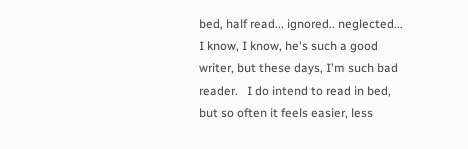bed, half read... ignored.. neglected... I know, I know, he's such a good writer, but these days, I'm such bad reader.   I do intend to read in bed, but so often it feels easier, less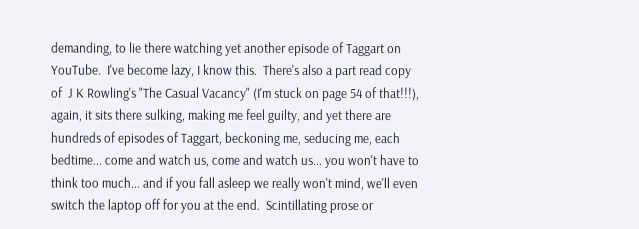demanding, to lie there watching yet another episode of Taggart on YouTube.  I've become lazy, I know this.  There's also a part read copy of  J K Rowling's "The Casual Vacancy" (I'm stuck on page 54 of that!!!), again, it sits there sulking, making me feel guilty, and yet there are hundreds of episodes of Taggart, beckoning me, seducing me, each bedtime... come and watch us, come and watch us... you won't have to think too much... and if you fall asleep we really won't mind, we'll even switch the laptop off for you at the end.  Scintillating prose or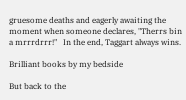gruesome deaths and eagerly awaiting the moment when someone declares, "Therrs bin a mrrrdrrr!"   In the end, Taggart always wins.

Brilliant books by my bedside

But back to the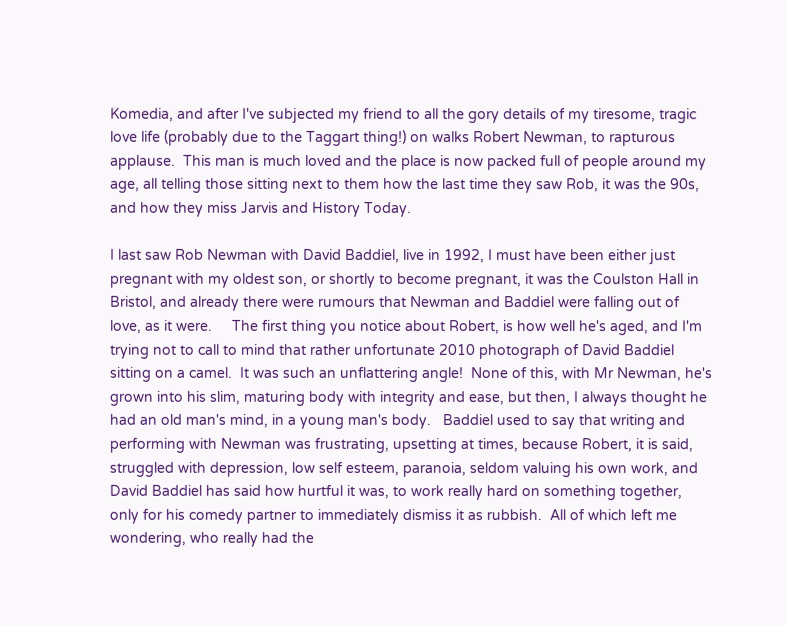Komedia, and after I've subjected my friend to all the gory details of my tiresome, tragic love life (probably due to the Taggart thing!) on walks Robert Newman, to rapturous applause.  This man is much loved and the place is now packed full of people around my age, all telling those sitting next to them how the last time they saw Rob, it was the 90s, and how they miss Jarvis and History Today.

I last saw Rob Newman with David Baddiel, live in 1992, I must have been either just pregnant with my oldest son, or shortly to become pregnant, it was the Coulston Hall in Bristol, and already there were rumours that Newman and Baddiel were falling out of love, as it were.     The first thing you notice about Robert, is how well he's aged, and I'm trying not to call to mind that rather unfortunate 2010 photograph of David Baddiel sitting on a camel.  It was such an unflattering angle!  None of this, with Mr Newman, he's grown into his slim, maturing body with integrity and ease, but then, I always thought he had an old man's mind, in a young man's body.   Baddiel used to say that writing and performing with Newman was frustrating, upsetting at times, because Robert, it is said, struggled with depression, low self esteem, paranoia, seldom valuing his own work, and David Baddiel has said how hurtful it was, to work really hard on something together, only for his comedy partner to immediately dismiss it as rubbish.  All of which left me wondering, who really had the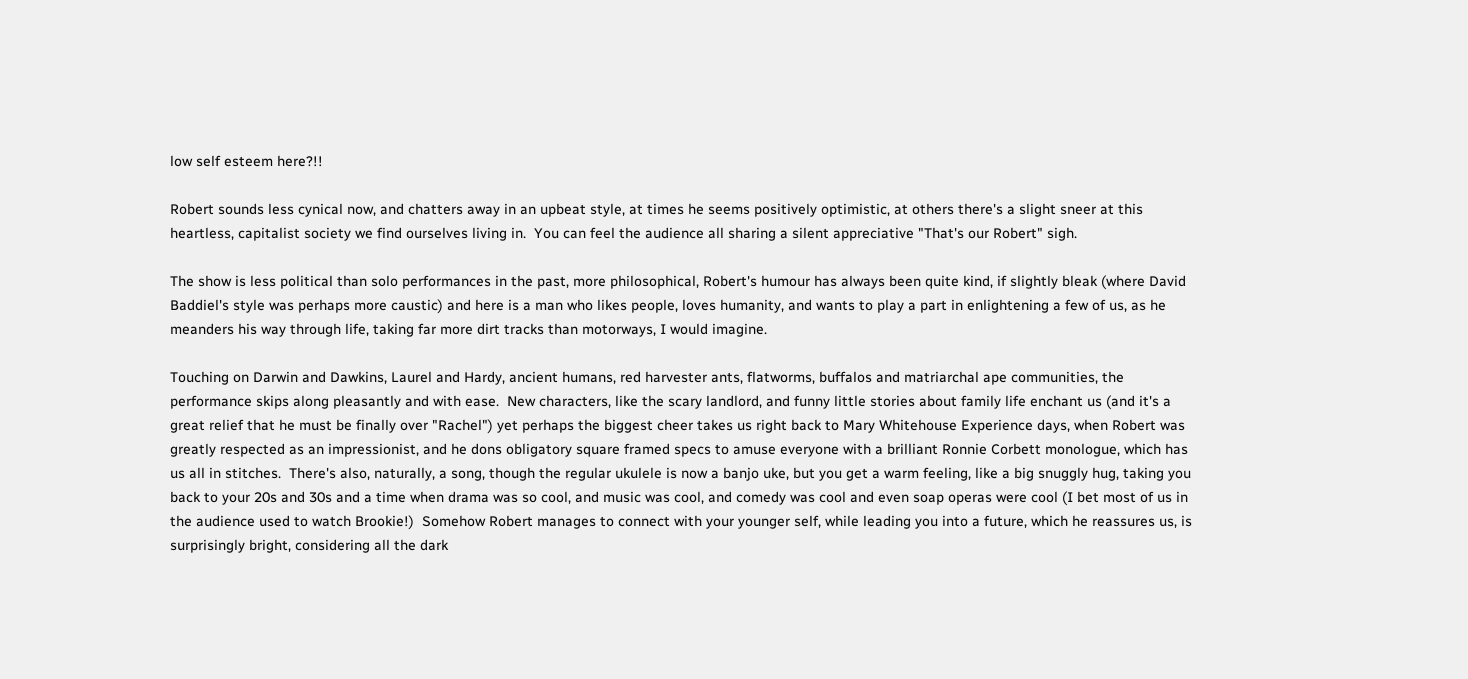low self esteem here?!!

Robert sounds less cynical now, and chatters away in an upbeat style, at times he seems positively optimistic, at others there's a slight sneer at this heartless, capitalist society we find ourselves living in.  You can feel the audience all sharing a silent appreciative "That's our Robert" sigh.

The show is less political than solo performances in the past, more philosophical, Robert's humour has always been quite kind, if slightly bleak (where David Baddiel's style was perhaps more caustic) and here is a man who likes people, loves humanity, and wants to play a part in enlightening a few of us, as he meanders his way through life, taking far more dirt tracks than motorways, I would imagine.

Touching on Darwin and Dawkins, Laurel and Hardy, ancient humans, red harvester ants, flatworms, buffalos and matriarchal ape communities, the performance skips along pleasantly and with ease.  New characters, like the scary landlord, and funny little stories about family life enchant us (and it's a great relief that he must be finally over "Rachel") yet perhaps the biggest cheer takes us right back to Mary Whitehouse Experience days, when Robert was greatly respected as an impressionist, and he dons obligatory square framed specs to amuse everyone with a brilliant Ronnie Corbett monologue, which has us all in stitches.  There's also, naturally, a song, though the regular ukulele is now a banjo uke, but you get a warm feeling, like a big snuggly hug, taking you back to your 20s and 30s and a time when drama was so cool, and music was cool, and comedy was cool and even soap operas were cool (I bet most of us in the audience used to watch Brookie!)  Somehow Robert manages to connect with your younger self, while leading you into a future, which he reassures us, is surprisingly bright, considering all the dark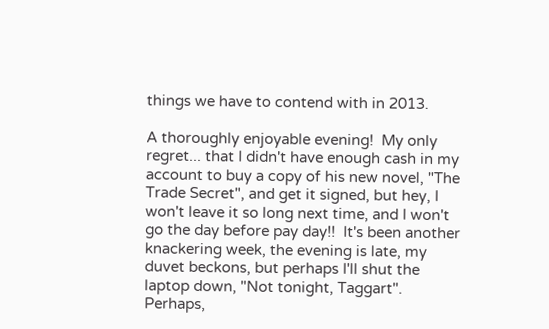things we have to contend with in 2013.

A thoroughly enjoyable evening!  My only regret... that I didn't have enough cash in my account to buy a copy of his new novel, "The Trade Secret", and get it signed, but hey, I won't leave it so long next time, and I won't go the day before pay day!!  It's been another knackering week, the evening is late, my duvet beckons, but perhaps I'll shut the laptop down, "Not tonight, Taggart".  Perhaps,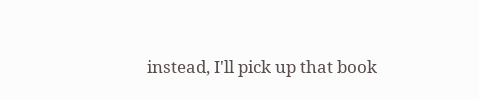instead, I'll pick up that book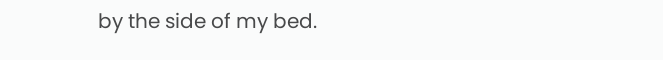by the side of my bed.